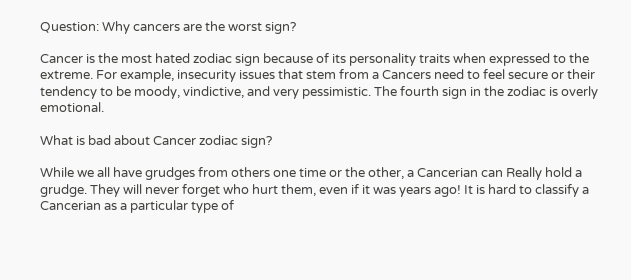Question: Why cancers are the worst sign?

Cancer is the most hated zodiac sign because of its personality traits when expressed to the extreme. For example, insecurity issues that stem from a Cancers need to feel secure or their tendency to be moody, vindictive, and very pessimistic. The fourth sign in the zodiac is overly emotional.

What is bad about Cancer zodiac sign?

While we all have grudges from others one time or the other, a Cancerian can Really hold a grudge. They will never forget who hurt them, even if it was years ago! It is hard to classify a Cancerian as a particular type of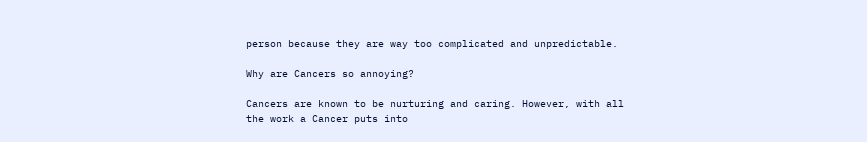person because they are way too complicated and unpredictable.

Why are Cancers so annoying?

Cancers are known to be nurturing and caring. However, with all the work a Cancer puts into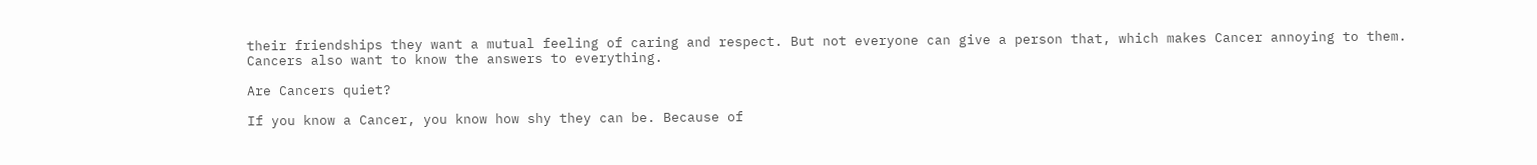their friendships they want a mutual feeling of caring and respect. But not everyone can give a person that, which makes Cancer annoying to them. Cancers also want to know the answers to everything.

Are Cancers quiet?

If you know a Cancer, you know how shy they can be. Because of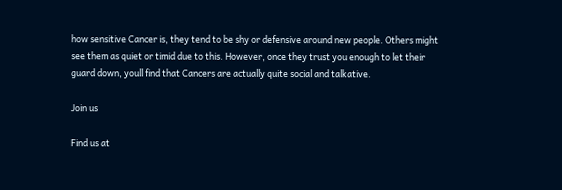how sensitive Cancer is, they tend to be shy or defensive around new people. Others might see them as quiet or timid due to this. However, once they trust you enough to let their guard down, youll find that Cancers are actually quite social and talkative.

Join us

Find us at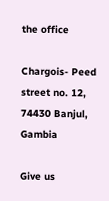the office

Chargois- Peed street no. 12, 74430 Banjul, Gambia

Give us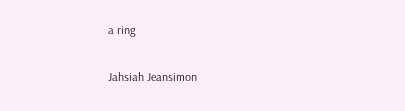a ring

Jahsiah Jeansimon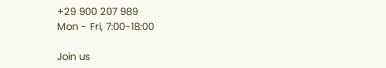+29 900 207 989
Mon - Fri, 7:00-18:00

Join us